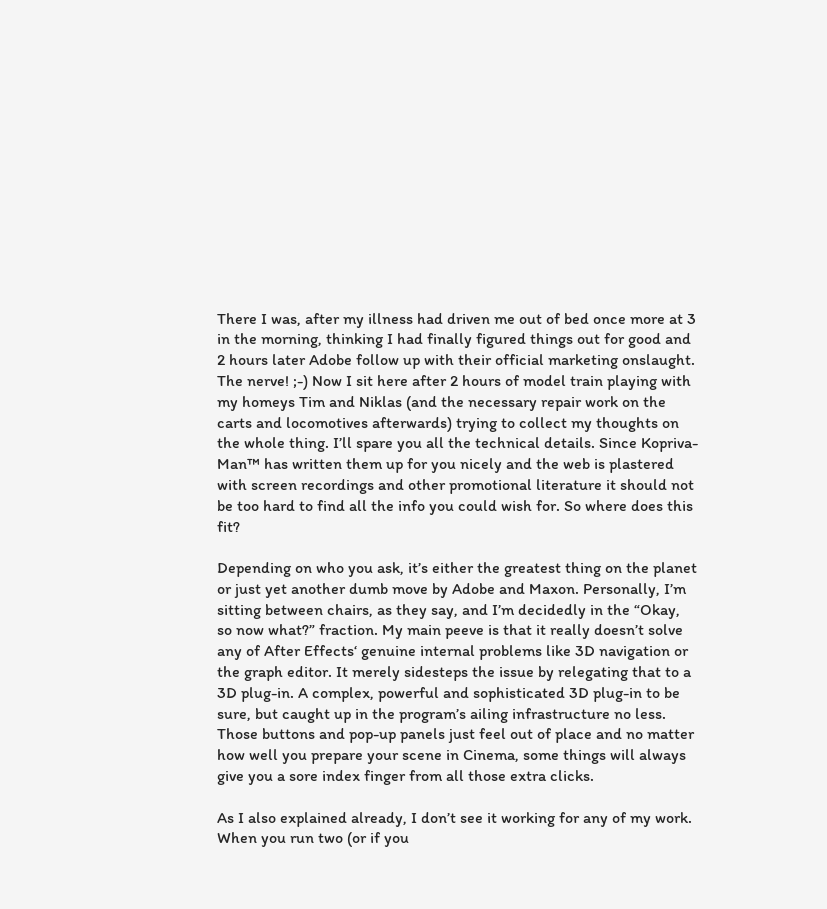There I was, after my illness had driven me out of bed once more at 3 in the morning, thinking I had finally figured things out for good and 2 hours later Adobe follow up with their official marketing onslaught. The nerve! ;-) Now I sit here after 2 hours of model train playing with my homeys Tim and Niklas (and the necessary repair work on the carts and locomotives afterwards) trying to collect my thoughts on the whole thing. I’ll spare you all the technical details. Since Kopriva-Man™ has written them up for you nicely and the web is plastered with screen recordings and other promotional literature it should not be too hard to find all the info you could wish for. So where does this fit?

Depending on who you ask, it’s either the greatest thing on the planet or just yet another dumb move by Adobe and Maxon. Personally, I’m sitting between chairs, as they say, and I’m decidedly in the “Okay, so now what?” fraction. My main peeve is that it really doesn’t solve any of After Effects‘ genuine internal problems like 3D navigation or the graph editor. It merely sidesteps the issue by relegating that to a 3D plug-in. A complex, powerful and sophisticated 3D plug-in to be sure, but caught up in the program’s ailing infrastructure no less. Those buttons and pop-up panels just feel out of place and no matter how well you prepare your scene in Cinema, some things will always give you a sore index finger from all those extra clicks.

As I also explained already, I don’t see it working for any of my work. When you run two (or if you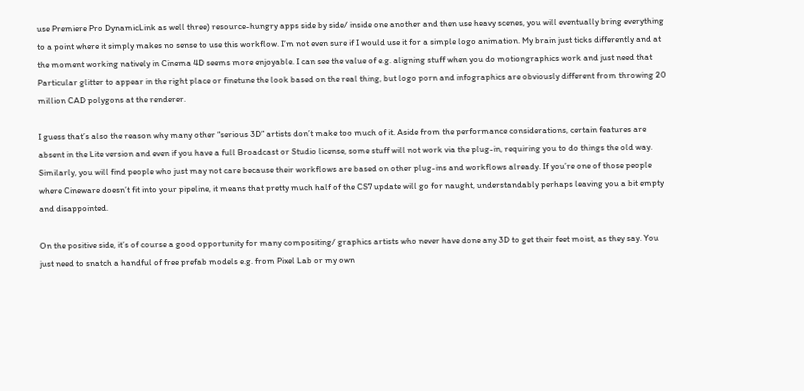use Premiere Pro DynamicLink as well three) resource-hungry apps side by side/ inside one another and then use heavy scenes, you will eventually bring everything to a point where it simply makes no sense to use this workflow. I’m not even sure if I would use it for a simple logo animation. My brain just ticks differently and at the moment working natively in Cinema 4D seems more enjoyable. I can see the value of e.g. aligning stuff when you do motiongraphics work and just need that Particular glitter to appear in the right place or finetune the look based on the real thing, but logo porn and infographics are obviously different from throwing 20 million CAD polygons at the renderer.

I guess that’s also the reason why many other “serious 3D” artists don’t make too much of it. Aside from the performance considerations, certain features are absent in the Lite version and even if you have a full Broadcast or Studio license, some stuff will not work via the plug-in, requiring you to do things the old way. Similarly, you will find people who just may not care because their workflows are based on other plug-ins and workflows already. If you’re one of those people where Cineware doesn’t fit into your pipeline, it means that pretty much half of the CS7 update will go for naught, understandably perhaps leaving you a bit empty and disappointed.

On the positive side, it’s of course a good opportunity for many compositing/ graphics artists who never have done any 3D to get their feet moist, as they say. You just need to snatch a handful of free prefab models e.g. from Pixel Lab or my own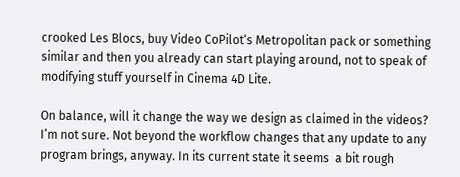crooked Les Blocs, buy Video CoPilot‘s Metropolitan pack or something similar and then you already can start playing around, not to speak of modifying stuff yourself in Cinema 4D Lite.

On balance, will it change the way we design as claimed in the videos? I’m not sure. Not beyond the workflow changes that any update to any program brings, anyway. In its current state it seems  a bit rough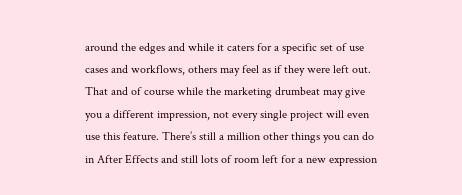around the edges and while it caters for a specific set of use cases and workflows, others may feel as if they were left out. That and of course while the marketing drumbeat may give you a different impression, not every single project will even use this feature. There’s still a million other things you can do in After Effects and still lots of room left for a new expression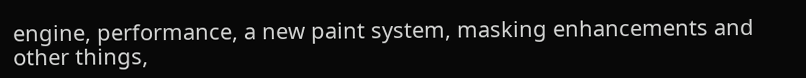engine, performance, a new paint system, masking enhancements and other things,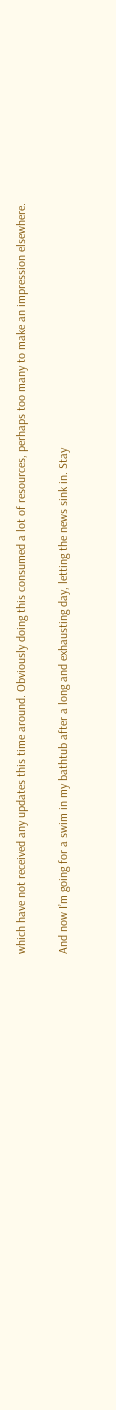which have not received any updates this time around. Obviously doing this consumed a lot of resources, perhaps too many to make an impression elsewhere.

And now I’m going for a swim in my bathtub after a long and exhausting day, letting the news sink in. Stay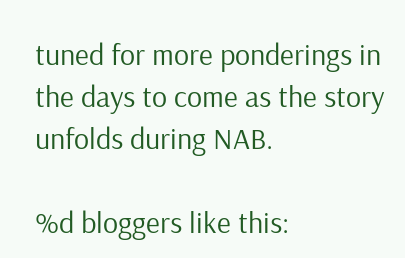tuned for more ponderings in the days to come as the story unfolds during NAB.

%d bloggers like this: